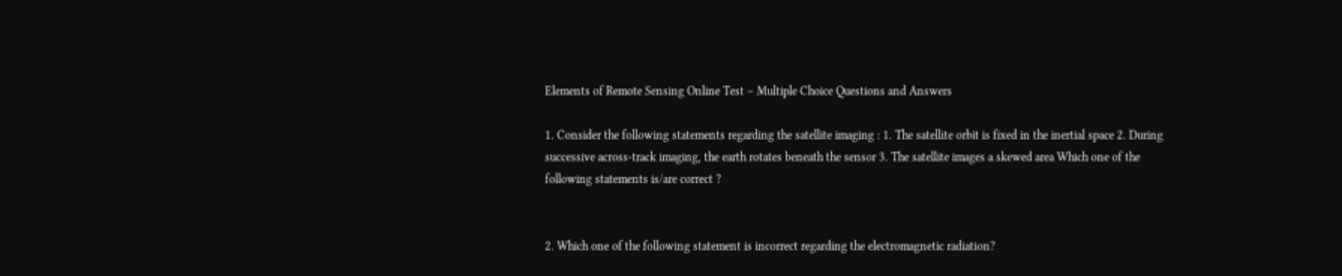Elements of Remote Sensing Online Test – Multiple Choice Questions and Answers

1. Consider the following statements regarding the satellite imaging : 1. The satellite orbit is fixed in the inertial space 2. During successive across-track imaging, the earth rotates beneath the sensor 3. The satellite images a skewed area Which one of the following statements is/are correct ?


2. Which one of the following statement is incorrect regarding the electromagnetic radiation?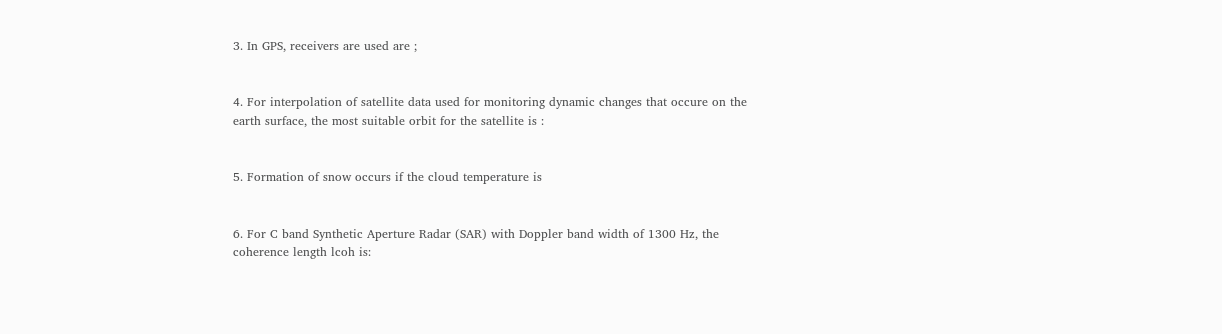3. In GPS, receivers are used are ;


4. For interpolation of satellite data used for monitoring dynamic changes that occure on the earth surface, the most suitable orbit for the satellite is :


5. Formation of snow occurs if the cloud temperature is


6. For C band Synthetic Aperture Radar (SAR) with Doppler band width of 1300 Hz, the coherence length lcoh is: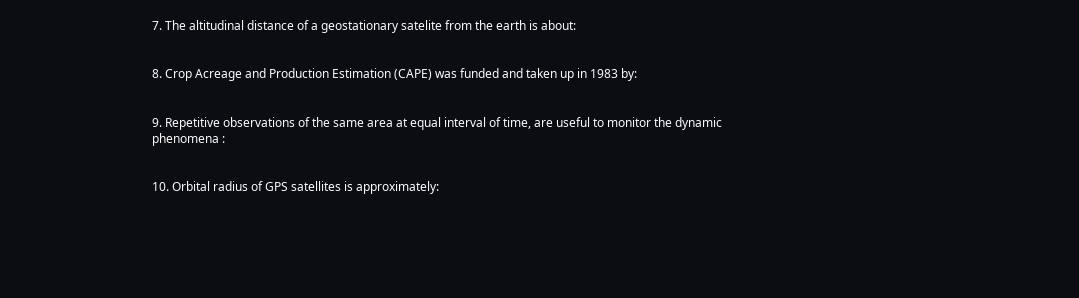7. The altitudinal distance of a geostationary satelite from the earth is about:


8. Crop Acreage and Production Estimation (CAPE) was funded and taken up in 1983 by:


9. Repetitive observations of the same area at equal interval of time, are useful to monitor the dynamic phenomena :


10. Orbital radius of GPS satellites is approximately: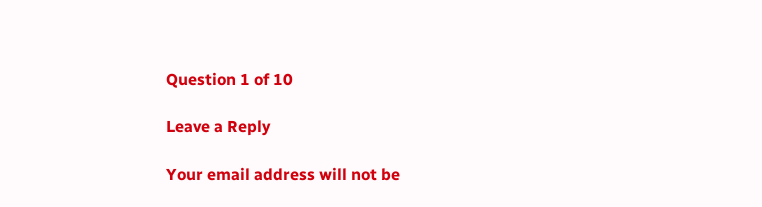Question 1 of 10

Leave a Reply

Your email address will not be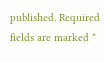published. Required fields are marked *